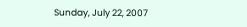Sunday, July 22, 2007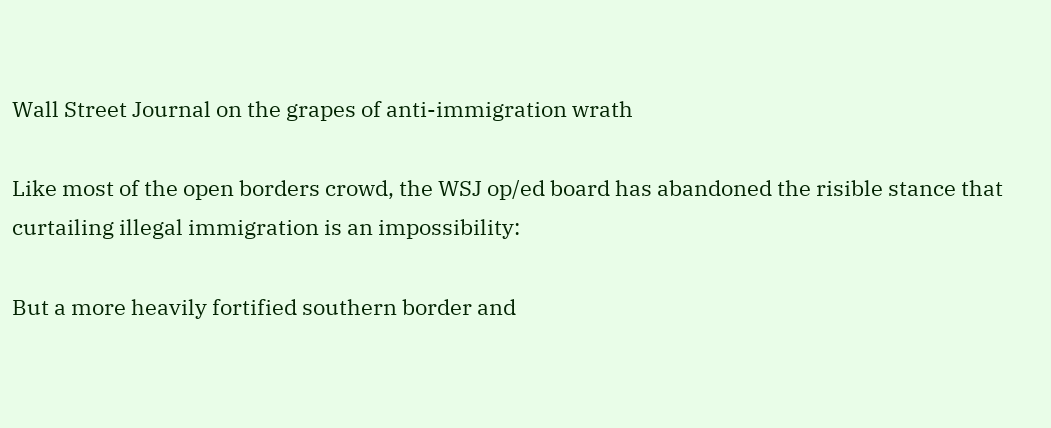Wall Street Journal on the grapes of anti-immigration wrath

Like most of the open borders crowd, the WSJ op/ed board has abandoned the risible stance that curtailing illegal immigration is an impossibility:

But a more heavily fortified southern border and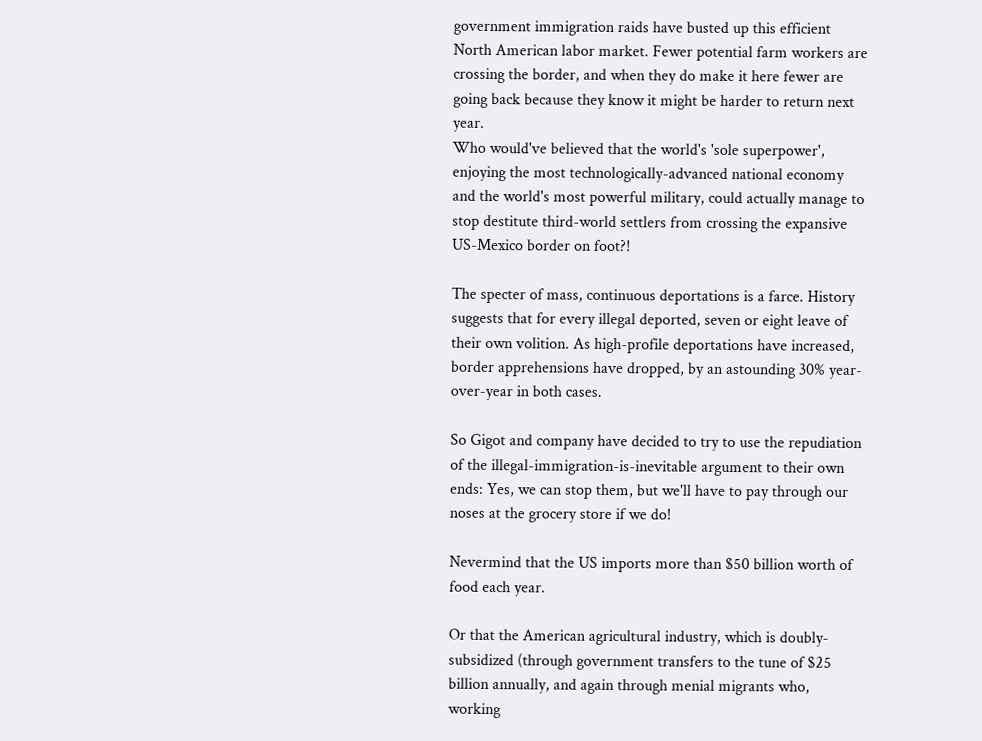government immigration raids have busted up this efficient North American labor market. Fewer potential farm workers are crossing the border, and when they do make it here fewer are going back because they know it might be harder to return next year.
Who would've believed that the world's 'sole superpower', enjoying the most technologically-advanced national economy and the world's most powerful military, could actually manage to stop destitute third-world settlers from crossing the expansive US-Mexico border on foot?!

The specter of mass, continuous deportations is a farce. History suggests that for every illegal deported, seven or eight leave of their own volition. As high-profile deportations have increased, border apprehensions have dropped, by an astounding 30% year-over-year in both cases.

So Gigot and company have decided to try to use the repudiation of the illegal-immigration-is-inevitable argument to their own ends: Yes, we can stop them, but we'll have to pay through our noses at the grocery store if we do!

Nevermind that the US imports more than $50 billion worth of food each year.

Or that the American agricultural industry, which is doubly-subsidized (through government transfers to the tune of $25 billion annually, and again through menial migrants who, working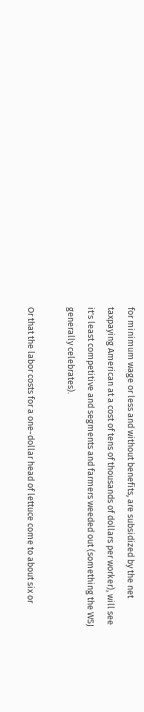for minimum wage or less and without benefits, are subsidized by the net taxpaying American at a cost of tens of thousands of dollars per worker), will see it's least competitive and segments and farmers weeded out (something the WSJ generally celebrates).

Or that the labor costs for a one-dollar head of lettuce come to about six or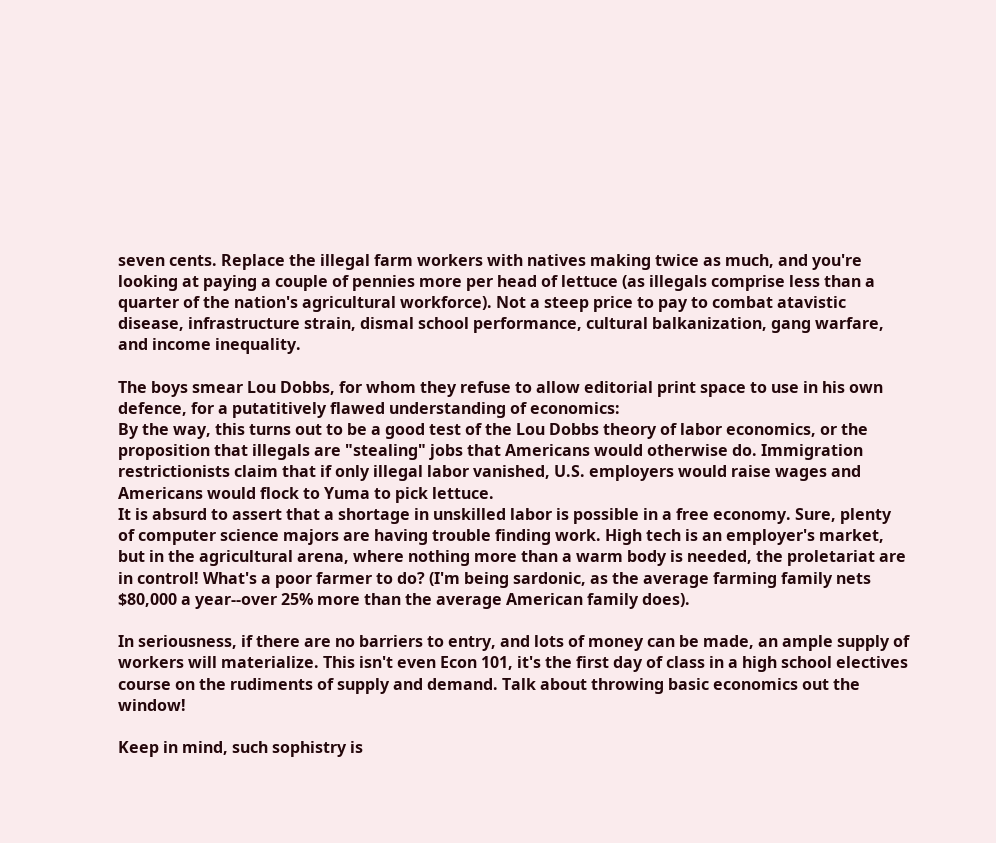seven cents. Replace the illegal farm workers with natives making twice as much, and you're looking at paying a couple of pennies more per head of lettuce (as illegals comprise less than a quarter of the nation's agricultural workforce). Not a steep price to pay to combat atavistic disease, infrastructure strain, dismal school performance, cultural balkanization, gang warfare, and income inequality.

The boys smear Lou Dobbs, for whom they refuse to allow editorial print space to use in his own defence, for a putatitively flawed understanding of economics:
By the way, this turns out to be a good test of the Lou Dobbs theory of labor economics, or the proposition that illegals are "stealing" jobs that Americans would otherwise do. Immigration restrictionists claim that if only illegal labor vanished, U.S. employers would raise wages and Americans would flock to Yuma to pick lettuce.
It is absurd to assert that a shortage in unskilled labor is possible in a free economy. Sure, plenty of computer science majors are having trouble finding work. High tech is an employer's market, but in the agricultural arena, where nothing more than a warm body is needed, the proletariat are in control! What's a poor farmer to do? (I'm being sardonic, as the average farming family nets $80,000 a year--over 25% more than the average American family does).

In seriousness, if there are no barriers to entry, and lots of money can be made, an ample supply of workers will materialize. This isn't even Econ 101, it's the first day of class in a high school electives course on the rudiments of supply and demand. Talk about throwing basic economics out the window!

Keep in mind, such sophistry is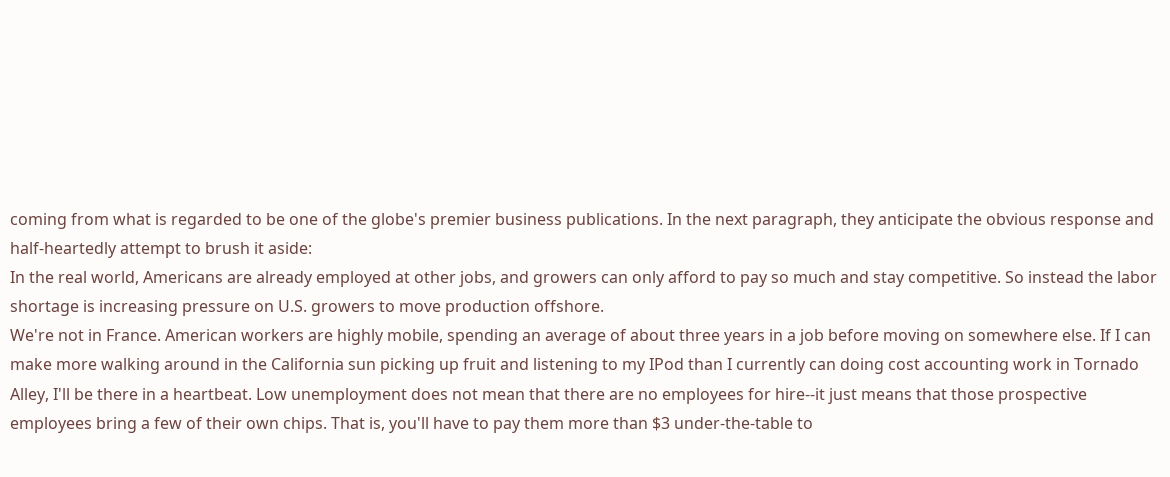coming from what is regarded to be one of the globe's premier business publications. In the next paragraph, they anticipate the obvious response and half-heartedly attempt to brush it aside:
In the real world, Americans are already employed at other jobs, and growers can only afford to pay so much and stay competitive. So instead the labor shortage is increasing pressure on U.S. growers to move production offshore.
We're not in France. American workers are highly mobile, spending an average of about three years in a job before moving on somewhere else. If I can make more walking around in the California sun picking up fruit and listening to my IPod than I currently can doing cost accounting work in Tornado Alley, I'll be there in a heartbeat. Low unemployment does not mean that there are no employees for hire--it just means that those prospective employees bring a few of their own chips. That is, you'll have to pay them more than $3 under-the-table to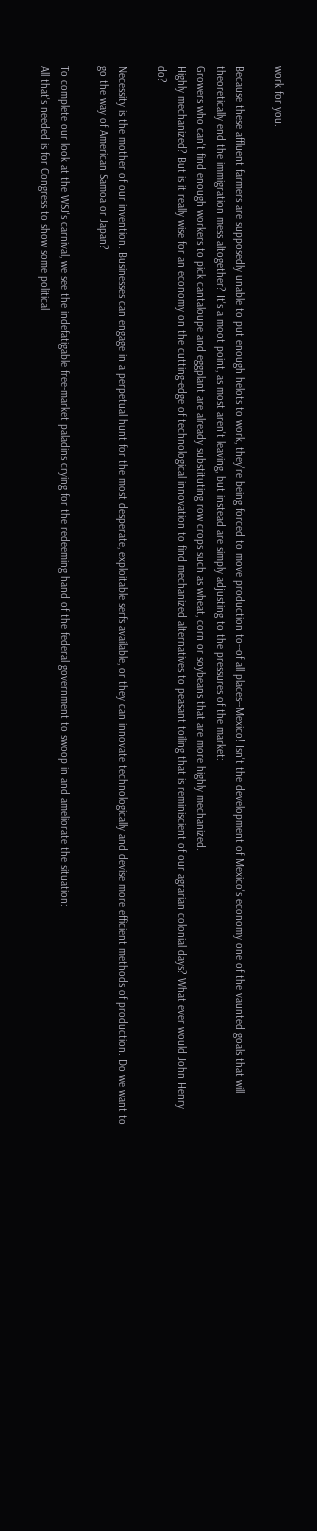work for you.

Because these affluent farmers are supposedly unable to put enough helots to work, they're being forced to move production to--of all places--Mexico! Isn't the development of Mexico's economy one of the vaunted goals that will theoretically end the immigration mess altogether? It's a moot point, as most aren't leaving, but instead are simply adjusting to the pressures of the market:
Growers who can't find enough workers to pick cantaloupe and eggplant are already substituting row crops such as wheat, corn or soybeans that are more highly mechanized.
Highly mechanized? But is it really wise for an economy on the cutting-edge of technological innovation to find mechanized alternatives to peasant toiling that is reminiscient of our agrarian colonial days? What ever would John Henry do?

Necessity is the mother of our invention. Businesses can engage in a perpetual hunt for the most desperate, exploitable serfs available, or they can innovate technologically and devise more efficient methods of production. Do we want to go the way of American Samoa or Japan?

To complete our look at the WSJ's carnival, we see the indefatigable free-market paladins crying for the redeeming hand of the federal government to swoop in and ameliorate the situation:
All that's needed is for Congress to show some political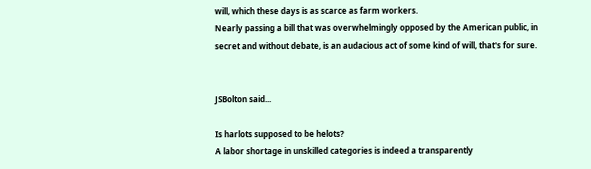will, which these days is as scarce as farm workers.
Nearly passing a bill that was overwhelmingly opposed by the American public, in secret and without debate, is an audacious act of some kind of will, that's for sure.


JSBolton said...

Is harlots supposed to be helots?
A labor shortage in unskilled categories is indeed a transparently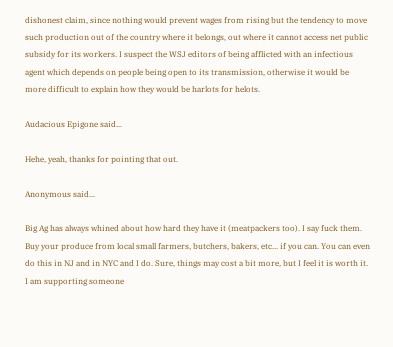dishonest claim, since nothing would prevent wages from rising but the tendency to move such production out of the country where it belongs, out where it cannot access net public subsidy for its workers. I suspect the WSJ editors of being afflicted with an infectious agent which depends on people being open to its transmission, otherwise it would be more difficult to explain how they would be harlots for helots.

Audacious Epigone said...

Hehe, yeah, thanks for pointing that out.

Anonymous said...

Big Ag has always whined about how hard they have it (meatpackers too). I say fuck them. Buy your produce from local small farmers, butchers, bakers, etc... if you can. You can even do this in NJ and in NYC and I do. Sure, things may cost a bit more, but I feel it is worth it. I am supporting someone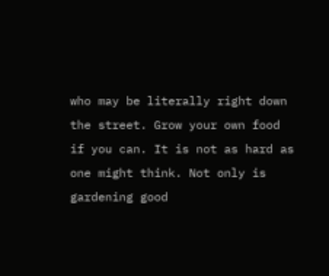who may be literally right down the street. Grow your own food if you can. It is not as hard as one might think. Not only is gardening good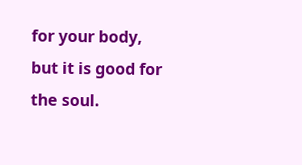for your body, but it is good for the soul.